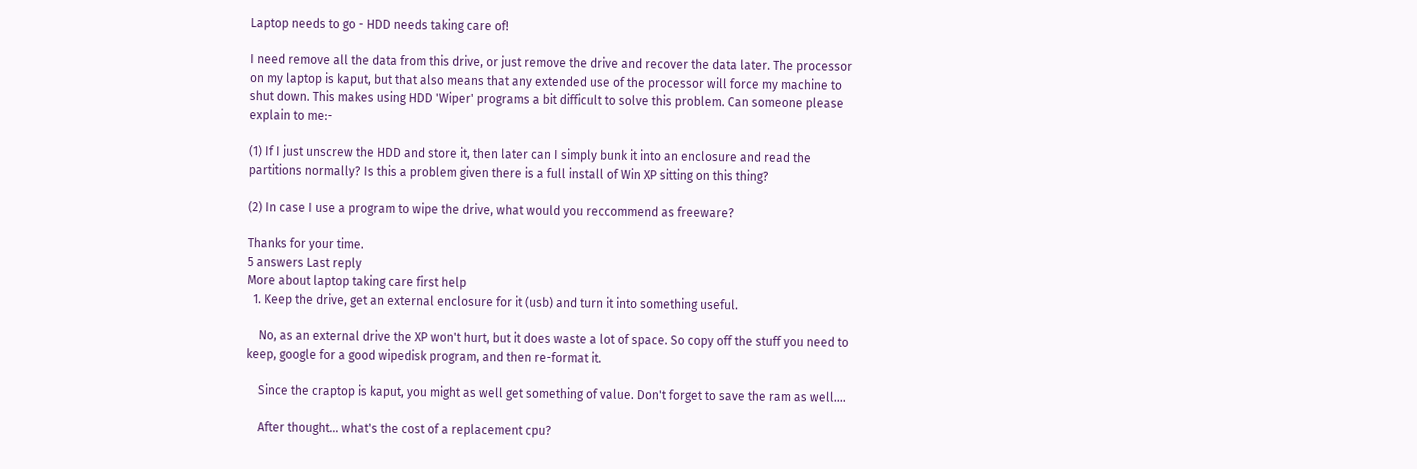Laptop needs to go - HDD needs taking care of!

I need remove all the data from this drive, or just remove the drive and recover the data later. The processor on my laptop is kaput, but that also means that any extended use of the processor will force my machine to shut down. This makes using HDD 'Wiper' programs a bit difficult to solve this problem. Can someone please explain to me:-

(1) If I just unscrew the HDD and store it, then later can I simply bunk it into an enclosure and read the partitions normally? Is this a problem given there is a full install of Win XP sitting on this thing?

(2) In case I use a program to wipe the drive, what would you reccommend as freeware?

Thanks for your time.
5 answers Last reply
More about laptop taking care first help
  1. Keep the drive, get an external enclosure for it (usb) and turn it into something useful.

    No, as an external drive the XP won't hurt, but it does waste a lot of space. So copy off the stuff you need to keep, google for a good wipedisk program, and then re-format it.

    Since the craptop is kaput, you might as well get something of value. Don't forget to save the ram as well....

    After thought... what's the cost of a replacement cpu?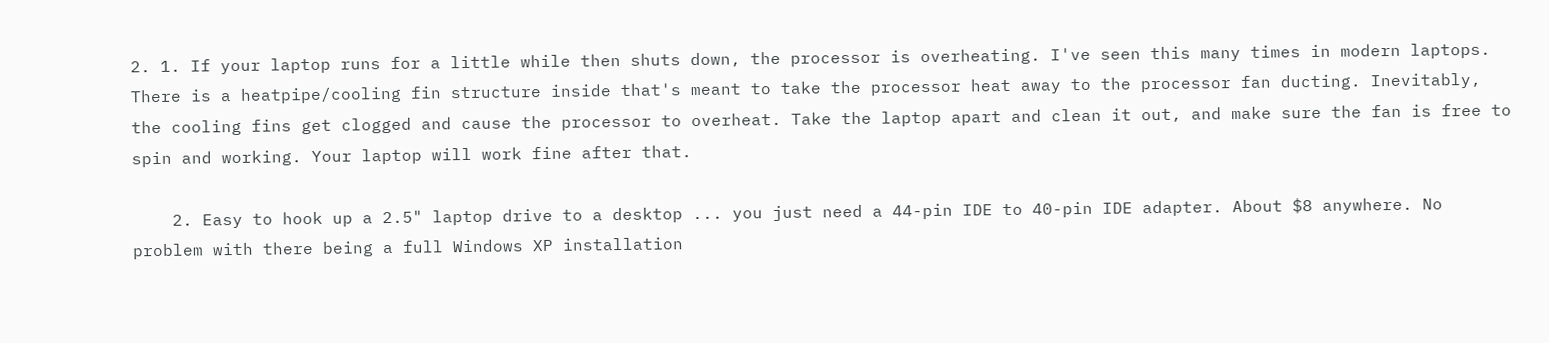2. 1. If your laptop runs for a little while then shuts down, the processor is overheating. I've seen this many times in modern laptops. There is a heatpipe/cooling fin structure inside that's meant to take the processor heat away to the processor fan ducting. Inevitably, the cooling fins get clogged and cause the processor to overheat. Take the laptop apart and clean it out, and make sure the fan is free to spin and working. Your laptop will work fine after that.

    2. Easy to hook up a 2.5" laptop drive to a desktop ... you just need a 44-pin IDE to 40-pin IDE adapter. About $8 anywhere. No problem with there being a full Windows XP installation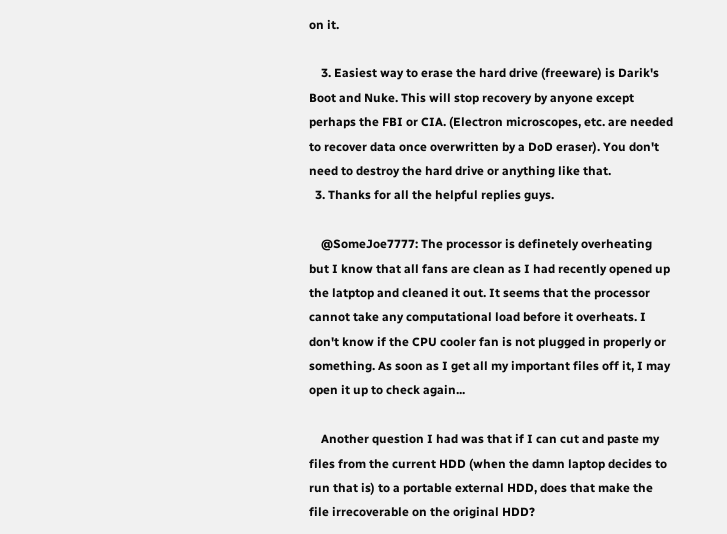on it.

    3. Easiest way to erase the hard drive (freeware) is Darik's Boot and Nuke. This will stop recovery by anyone except perhaps the FBI or CIA. (Electron microscopes, etc. are needed to recover data once overwritten by a DoD eraser). You don't need to destroy the hard drive or anything like that.
  3. Thanks for all the helpful replies guys.

    @SomeJoe7777: The processor is definetely overheating but I know that all fans are clean as I had recently opened up the latptop and cleaned it out. It seems that the processor cannot take any computational load before it overheats. I don't know if the CPU cooler fan is not plugged in properly or something. As soon as I get all my important files off it, I may open it up to check again...

    Another question I had was that if I can cut and paste my files from the current HDD (when the damn laptop decides to run that is) to a portable external HDD, does that make the file irrecoverable on the original HDD?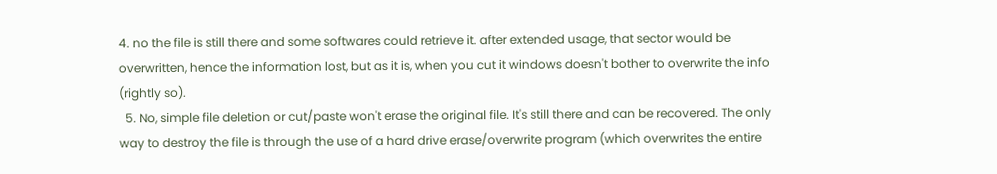4. no the file is still there and some softwares could retrieve it. after extended usage, that sector would be overwritten, hence the information lost, but as it is, when you cut it windows doesn't bother to overwrite the info (rightly so).
  5. No, simple file deletion or cut/paste won't erase the original file. It's still there and can be recovered. The only way to destroy the file is through the use of a hard drive erase/overwrite program (which overwrites the entire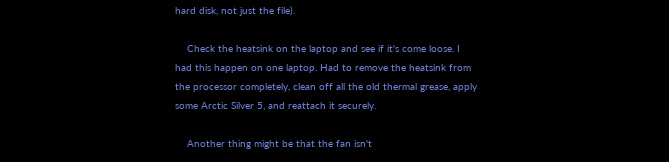hard disk, not just the file).

    Check the heatsink on the laptop and see if it's come loose. I had this happen on one laptop. Had to remove the heatsink from the processor completely, clean off all the old thermal grease, apply some Arctic Silver 5, and reattach it securely.

    Another thing might be that the fan isn't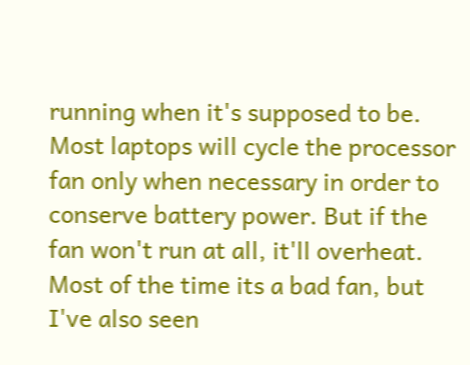running when it's supposed to be. Most laptops will cycle the processor fan only when necessary in order to conserve battery power. But if the fan won't run at all, it'll overheat. Most of the time its a bad fan, but I've also seen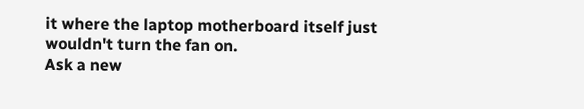it where the laptop motherboard itself just wouldn't turn the fan on.
Ask a new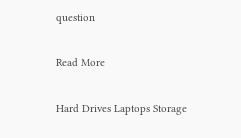question

Read More

Hard Drives Laptops Storage